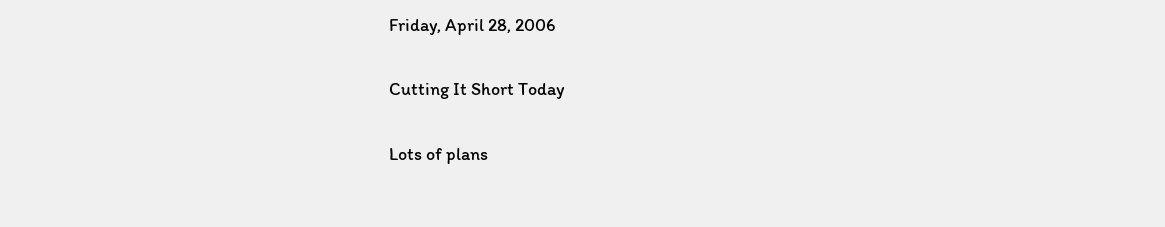Friday, April 28, 2006

Cutting It Short Today

Lots of plans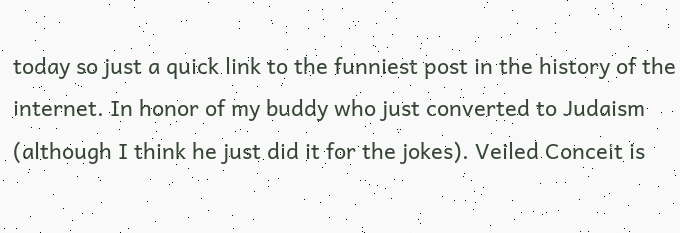today so just a quick link to the funniest post in the history of the internet. In honor of my buddy who just converted to Judaism (although I think he just did it for the jokes). Veiled Conceit is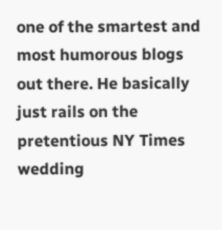one of the smartest and most humorous blogs out there. He basically just rails on the pretentious NY Times wedding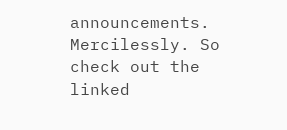announcements. Mercilessly. So check out the linked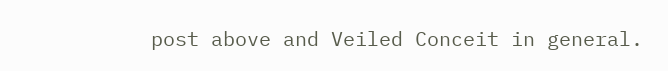post above and Veiled Conceit in general.